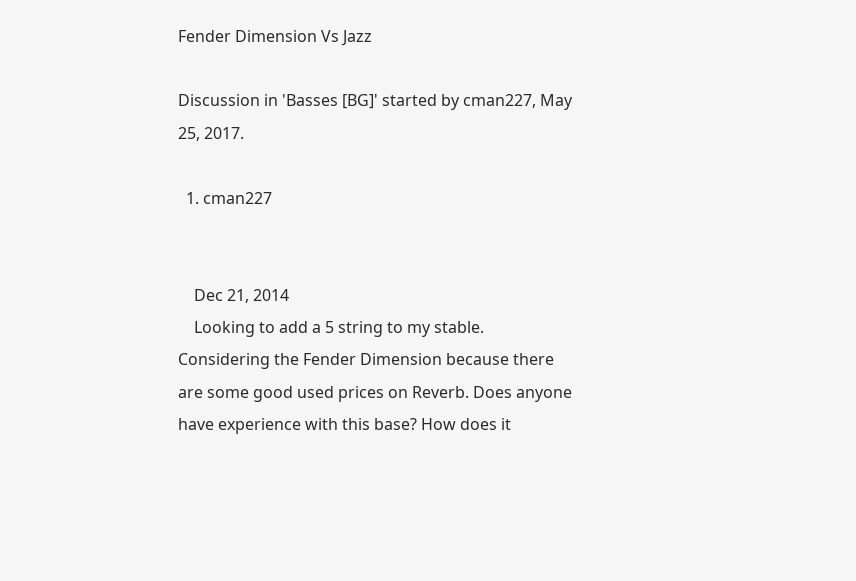Fender Dimension Vs Jazz

Discussion in 'Basses [BG]' started by cman227, May 25, 2017.

  1. cman227


    Dec 21, 2014
    Looking to add a 5 string to my stable. Considering the Fender Dimension because there are some good used prices on Reverb. Does anyone have experience with this base? How does it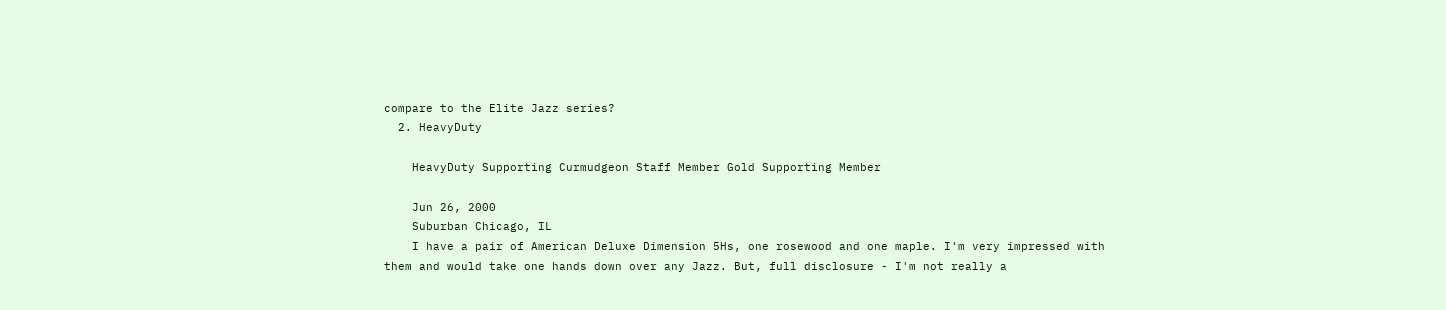compare to the Elite Jazz series?
  2. HeavyDuty

    HeavyDuty Supporting Curmudgeon Staff Member Gold Supporting Member

    Jun 26, 2000
    Suburban Chicago, IL
    I have a pair of American Deluxe Dimension 5Hs, one rosewood and one maple. I'm very impressed with them and would take one hands down over any Jazz. But, full disclosure - I'm not really a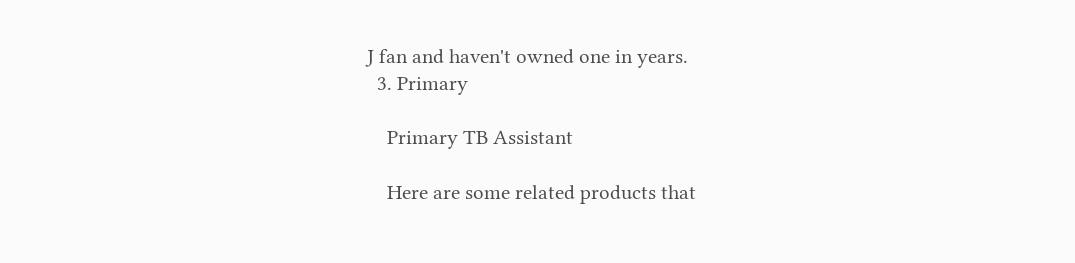J fan and haven't owned one in years.
  3. Primary

    Primary TB Assistant

    Here are some related products that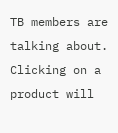TB members are talking about. Clicking on a product will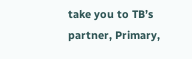take you to TB’s partner, Primary,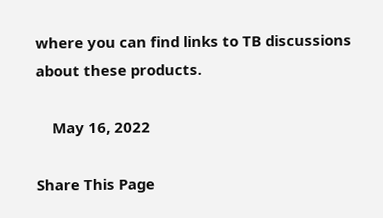where you can find links to TB discussions about these products.

    May 16, 2022

Share This Page